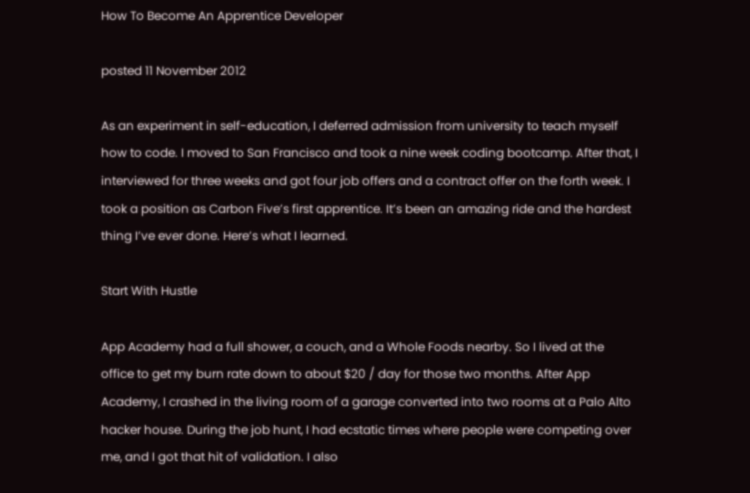How To Become An Apprentice Developer

posted 11 November 2012

As an experiment in self-education, I deferred admission from university to teach myself how to code. I moved to San Francisco and took a nine week coding bootcamp. After that, I interviewed for three weeks and got four job offers and a contract offer on the forth week. I took a position as Carbon Five’s first apprentice. It’s been an amazing ride and the hardest thing I’ve ever done. Here’s what I learned.

Start With Hustle

App Academy had a full shower, a couch, and a Whole Foods nearby. So I lived at the office to get my burn rate down to about $20 / day for those two months. After App Academy, I crashed in the living room of a garage converted into two rooms at a Palo Alto hacker house. During the job hunt, I had ecstatic times where people were competing over me, and I got that hit of validation. I also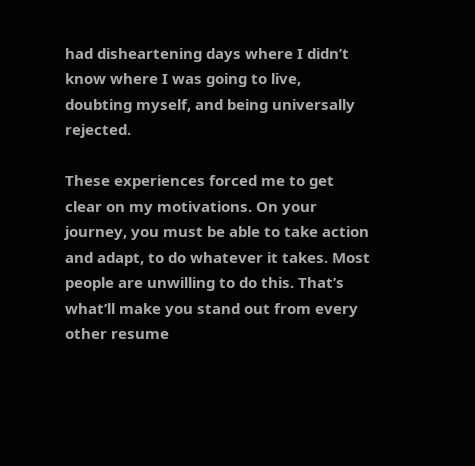had disheartening days where I didn’t know where I was going to live, doubting myself, and being universally rejected.

These experiences forced me to get clear on my motivations. On your journey, you must be able to take action and adapt, to do whatever it takes. Most people are unwilling to do this. That’s what’ll make you stand out from every other resume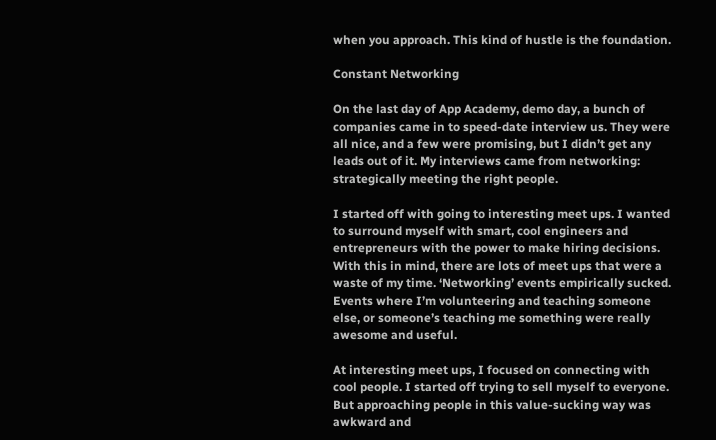when you approach. This kind of hustle is the foundation.

Constant Networking

On the last day of App Academy, demo day, a bunch of companies came in to speed-date interview us. They were all nice, and a few were promising, but I didn’t get any leads out of it. My interviews came from networking: strategically meeting the right people.

I started off with going to interesting meet ups. I wanted to surround myself with smart, cool engineers and entrepreneurs with the power to make hiring decisions. With this in mind, there are lots of meet ups that were a waste of my time. ‘Networking’ events empirically sucked. Events where I’m volunteering and teaching someone else, or someone’s teaching me something were really awesome and useful.

At interesting meet ups, I focused on connecting with cool people. I started off trying to sell myself to everyone. But approaching people in this value-sucking way was awkward and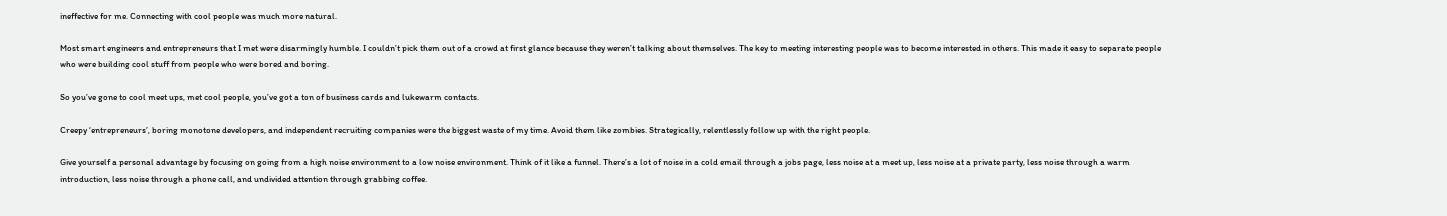ineffective for me. Connecting with cool people was much more natural.

Most smart engineers and entrepreneurs that I met were disarmingly humble. I couldn’t pick them out of a crowd at first glance because they weren’t talking about themselves. The key to meeting interesting people was to become interested in others. This made it easy to separate people who were building cool stuff from people who were bored and boring.

So you’ve gone to cool meet ups, met cool people, you’ve got a ton of business cards and lukewarm contacts.

Creepy ‘entrepreneurs’, boring monotone developers, and independent recruiting companies were the biggest waste of my time. Avoid them like zombies. Strategically, relentlessly follow up with the right people.

Give yourself a personal advantage by focusing on going from a high noise environment to a low noise environment. Think of it like a funnel. There’s a lot of noise in a cold email through a jobs page, less noise at a meet up, less noise at a private party, less noise through a warm introduction, less noise through a phone call, and undivided attention through grabbing coffee.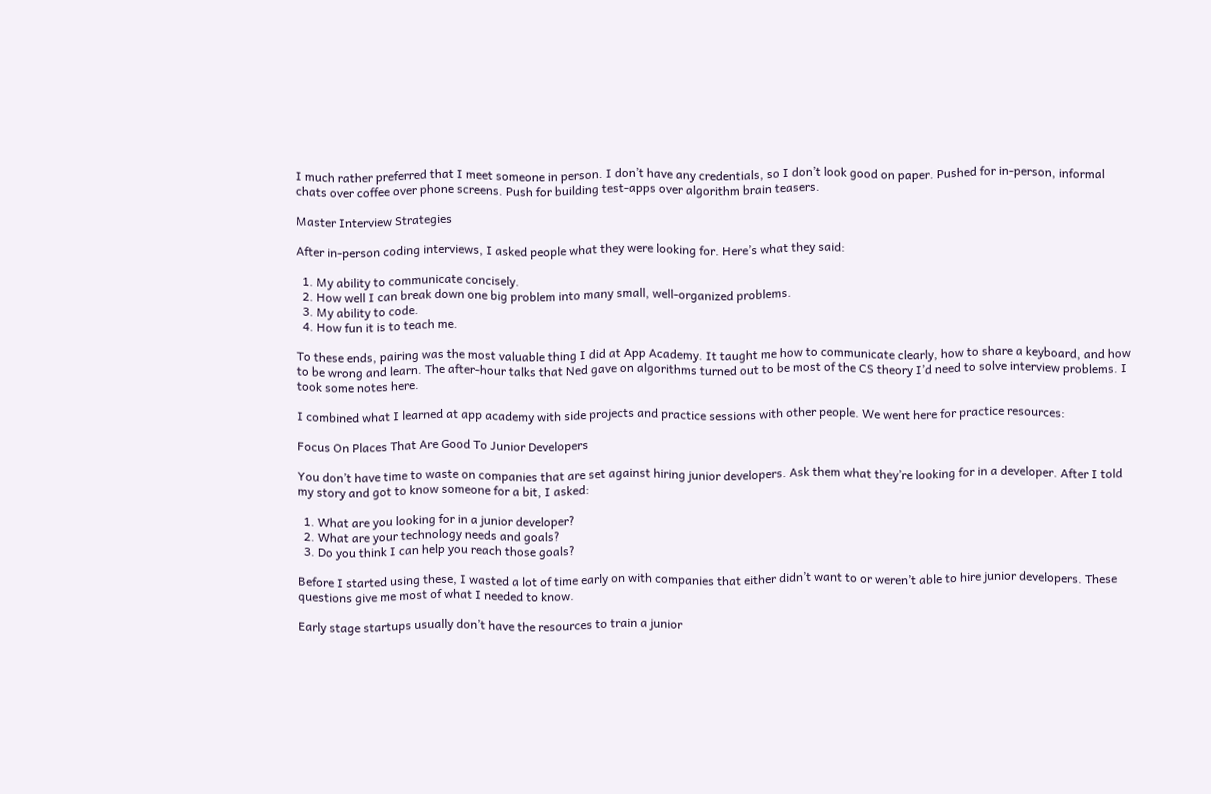I much rather preferred that I meet someone in person. I don’t have any credentials, so I don’t look good on paper. Pushed for in-person, informal chats over coffee over phone screens. Push for building test-apps over algorithm brain teasers.

Master Interview Strategies

After in-person coding interviews, I asked people what they were looking for. Here’s what they said:

  1. My ability to communicate concisely.
  2. How well I can break down one big problem into many small, well-organized problems.
  3. My ability to code.
  4. How fun it is to teach me.

To these ends, pairing was the most valuable thing I did at App Academy. It taught me how to communicate clearly, how to share a keyboard, and how to be wrong and learn. The after-hour talks that Ned gave on algorithms turned out to be most of the CS theory I’d need to solve interview problems. I took some notes here.

I combined what I learned at app academy with side projects and practice sessions with other people. We went here for practice resources:

Focus On Places That Are Good To Junior Developers

You don’t have time to waste on companies that are set against hiring junior developers. Ask them what they’re looking for in a developer. After I told my story and got to know someone for a bit, I asked:

  1. What are you looking for in a junior developer?
  2. What are your technology needs and goals?
  3. Do you think I can help you reach those goals?

Before I started using these, I wasted a lot of time early on with companies that either didn’t want to or weren’t able to hire junior developers. These questions give me most of what I needed to know.

Early stage startups usually don’t have the resources to train a junior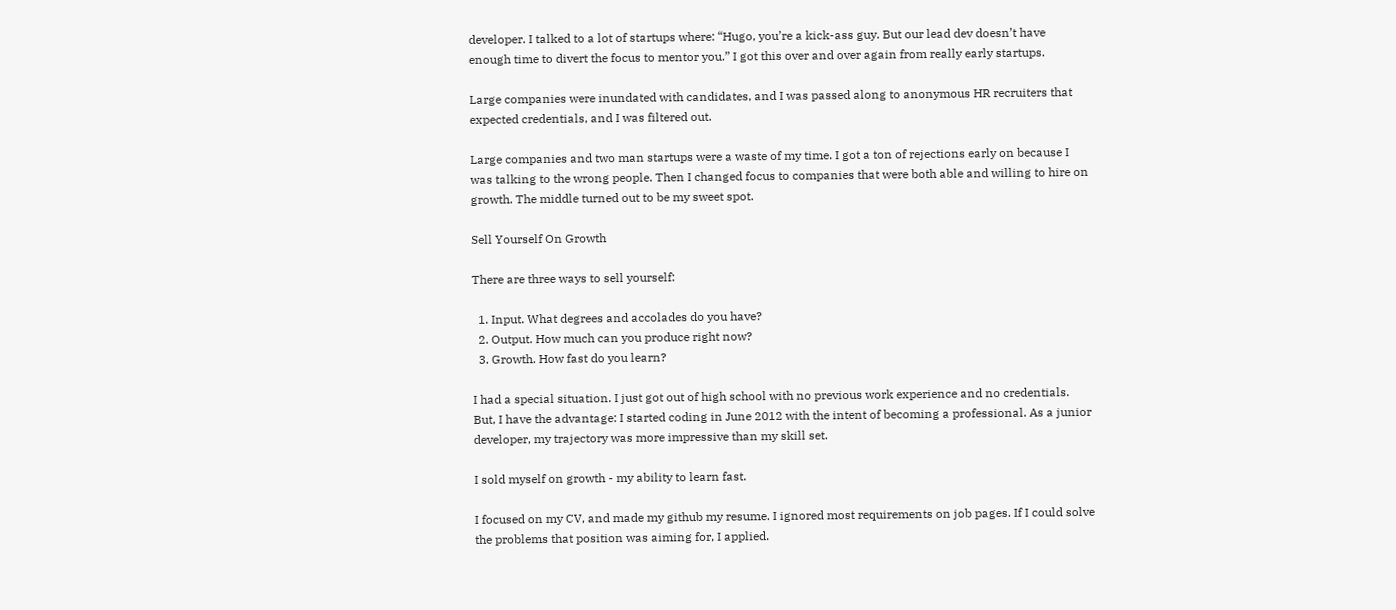developer. I talked to a lot of startups where: “Hugo, you’re a kick-ass guy. But our lead dev doesn’t have enough time to divert the focus to mentor you.” I got this over and over again from really early startups.

Large companies were inundated with candidates, and I was passed along to anonymous HR recruiters that expected credentials, and I was filtered out.

Large companies and two man startups were a waste of my time. I got a ton of rejections early on because I was talking to the wrong people. Then I changed focus to companies that were both able and willing to hire on growth. The middle turned out to be my sweet spot.

Sell Yourself On Growth

There are three ways to sell yourself:

  1. Input. What degrees and accolades do you have?
  2. Output. How much can you produce right now?
  3. Growth. How fast do you learn?

I had a special situation. I just got out of high school with no previous work experience and no credentials. But, I have the advantage: I started coding in June 2012 with the intent of becoming a professional. As a junior developer, my trajectory was more impressive than my skill set.

I sold myself on growth - my ability to learn fast.

I focused on my CV, and made my github my resume. I ignored most requirements on job pages. If I could solve the problems that position was aiming for, I applied.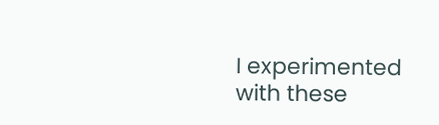I experimented with these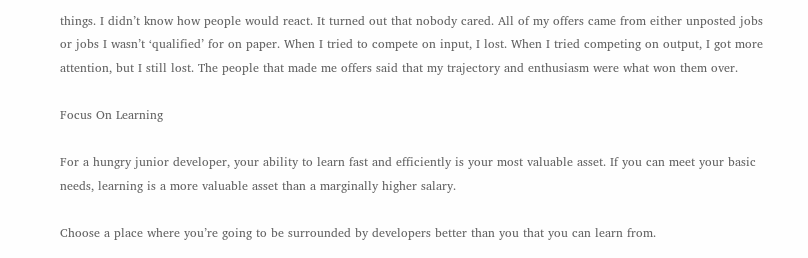things. I didn’t know how people would react. It turned out that nobody cared. All of my offers came from either unposted jobs or jobs I wasn’t ‘qualified’ for on paper. When I tried to compete on input, I lost. When I tried competing on output, I got more attention, but I still lost. The people that made me offers said that my trajectory and enthusiasm were what won them over.

Focus On Learning

For a hungry junior developer, your ability to learn fast and efficiently is your most valuable asset. If you can meet your basic needs, learning is a more valuable asset than a marginally higher salary.

Choose a place where you’re going to be surrounded by developers better than you that you can learn from.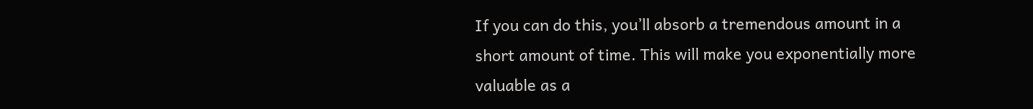If you can do this, you’ll absorb a tremendous amount in a short amount of time. This will make you exponentially more valuable as a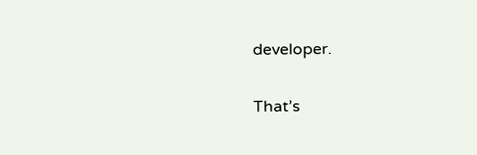developer.

That’s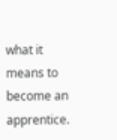what it means to become an apprentice.